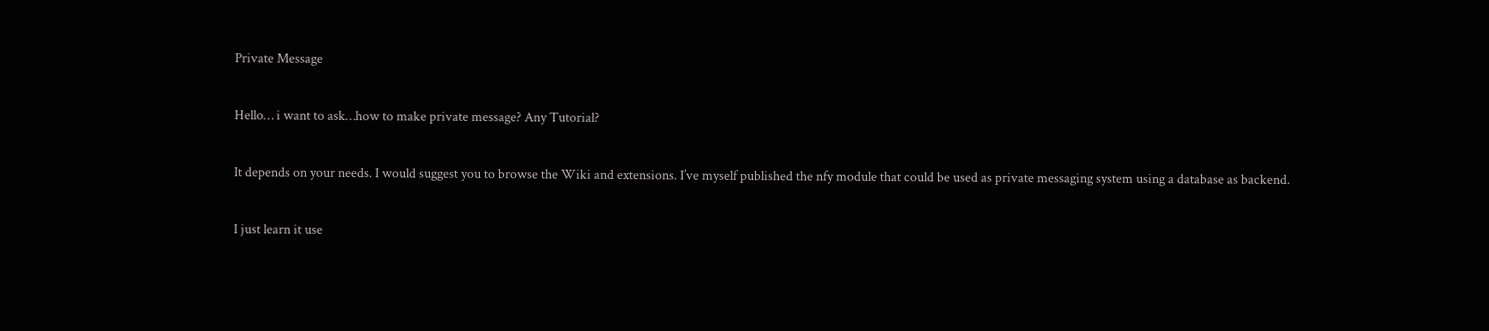Private Message

Hello… i want to ask…how to make private message? Any Tutorial?

It depends on your needs. I would suggest you to browse the Wiki and extensions. I’ve myself published the nfy module that could be used as private messaging system using a database as backend.

I just learn it use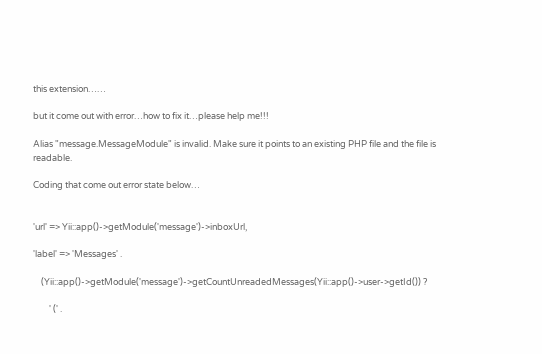this extension……

but it come out with error…how to fix it…please help me!!!

Alias "message.MessageModule" is invalid. Make sure it points to an existing PHP file and the file is readable.

Coding that come out error state below…


'url' => Yii::app()->getModule('message')->inboxUrl,

'label' => 'Messages' .

    (Yii::app()->getModule('message')->getCountUnreadedMessages(Yii::app()->user->getId()) ?

        ' (' .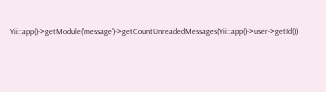Yii::app()->getModule('message')->getCountUnreadedMessages(Yii::app()->user->getId())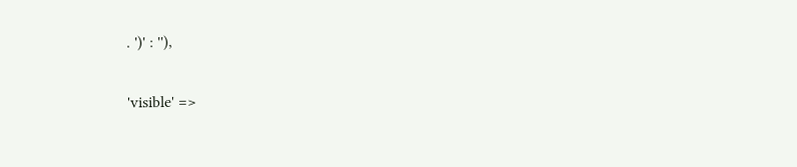. ')' : ''),

'visible' =>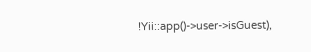!Yii::app()->user->isGuest),